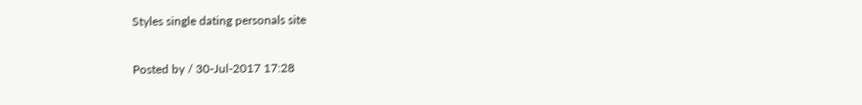Styles single dating personals site

Posted by / 30-Jul-2017 17:28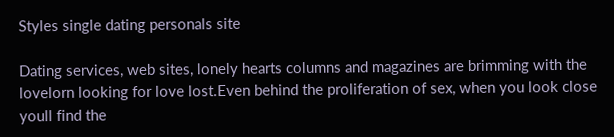Styles single dating personals site

Dating services, web sites, lonely hearts columns and magazines are brimming with the lovelorn looking for love lost.Even behind the proliferation of sex, when you look close youll find the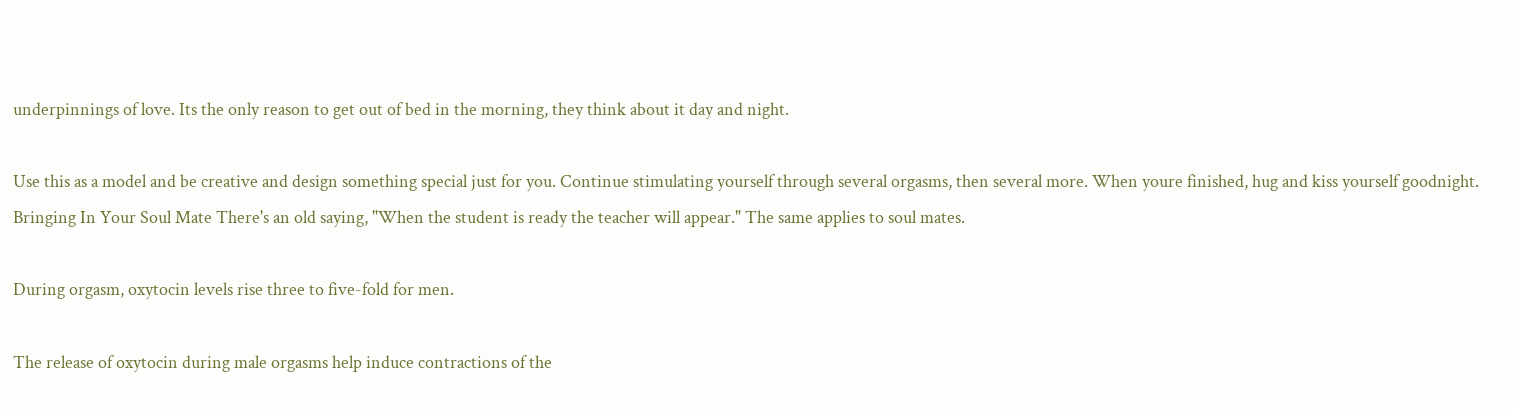underpinnings of love. Its the only reason to get out of bed in the morning, they think about it day and night.

Use this as a model and be creative and design something special just for you. Continue stimulating yourself through several orgasms, then several more. When youre finished, hug and kiss yourself goodnight. Bringing In Your Soul Mate There's an old saying, "When the student is ready the teacher will appear." The same applies to soul mates.

During orgasm, oxytocin levels rise three to five-fold for men.

The release of oxytocin during male orgasms help induce contractions of the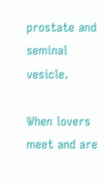prostate and seminal vesicle.

When lovers meet and are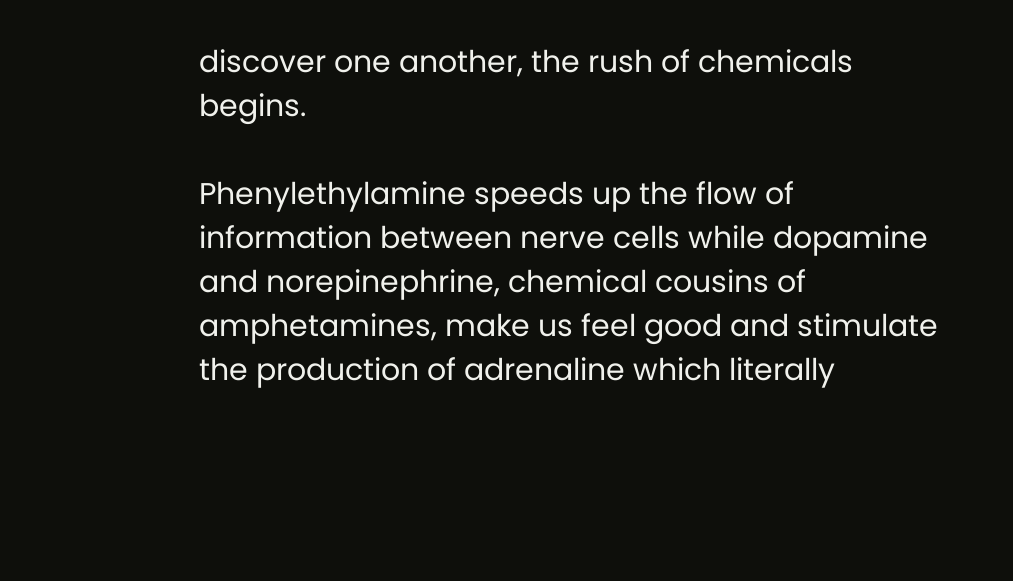discover one another, the rush of chemicals begins.

Phenylethylamine speeds up the flow of information between nerve cells while dopamine and norepinephrine, chemical cousins of amphetamines, make us feel good and stimulate the production of adrenaline which literally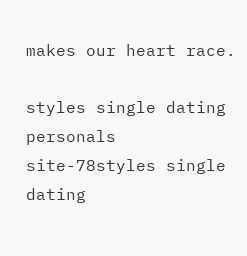makes our heart race.

styles single dating personals site-78styles single dating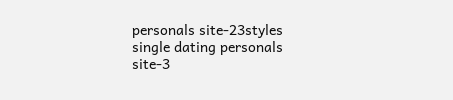personals site-23styles single dating personals site-3